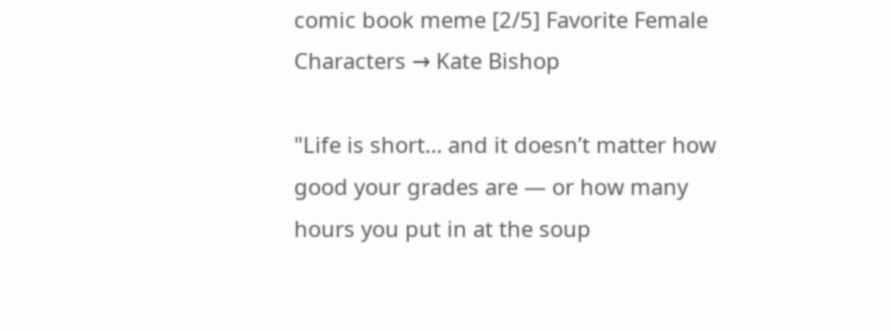comic book meme [2/5] Favorite Female Characters → Kate Bishop

"Life is short… and it doesn’t matter how good your grades are — or how many hours you put in at the soup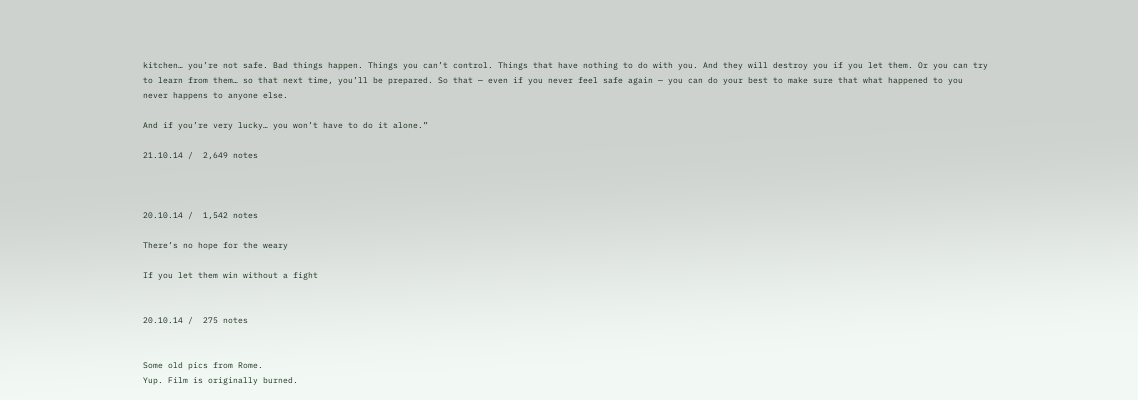kitchen… you’re not safe. Bad things happen. Things you can’t control. Things that have nothing to do with you. And they will destroy you if you let them. Or you can try to learn from them… so that next time, you’ll be prepared. So that — even if you never feel safe again — you can do your best to make sure that what happened to you never happens to anyone else.

And if you’re very lucky… you won’t have to do it alone.”

21.10.14 /  2,649 notes



20.10.14 /  1,542 notes

There’s no hope for the weary

If you let them win without a fight


20.10.14 /  275 notes


Some old pics from Rome.
Yup. Film is originally burned.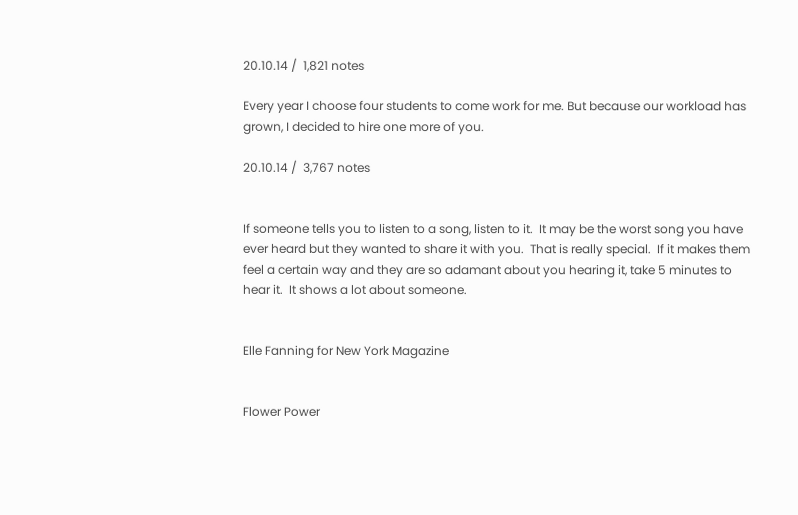20.10.14 /  1,821 notes

Every year I choose four students to come work for me. But because our workload has grown, I decided to hire one more of you.

20.10.14 /  3,767 notes


If someone tells you to listen to a song, listen to it.  It may be the worst song you have ever heard but they wanted to share it with you.  That is really special.  If it makes them feel a certain way and they are so adamant about you hearing it, take 5 minutes to hear it.  It shows a lot about someone.


Elle Fanning for New York Magazine


Flower Power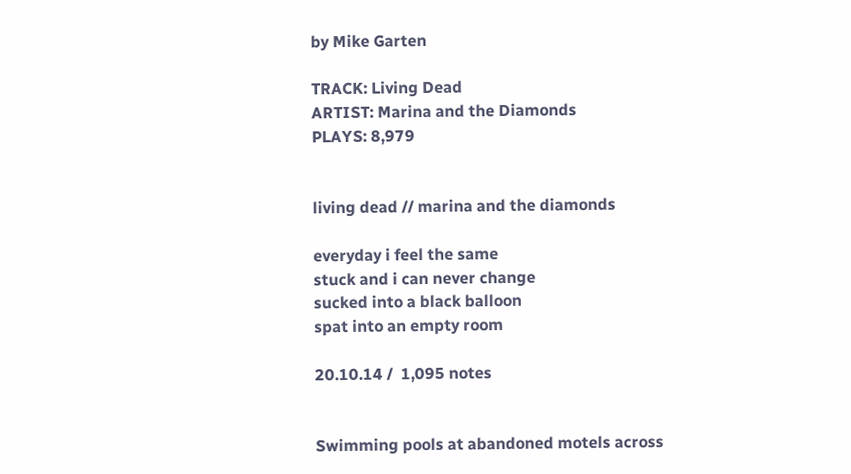by Mike Garten

TRACK: Living Dead
ARTIST: Marina and the Diamonds
PLAYS: 8,979


living dead // marina and the diamonds

everyday i feel the same
stuck and i can never change
sucked into a black balloon
spat into an empty room

20.10.14 /  1,095 notes


Swimming pools at abandoned motels across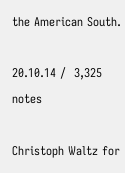the American South.

20.10.14 /  3,325 notes

Christoph Waltz for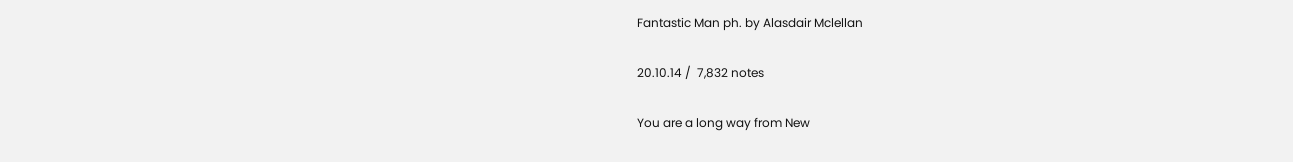Fantastic Man ph. by Alasdair Mclellan

20.10.14 /  7,832 notes

You are a long way from New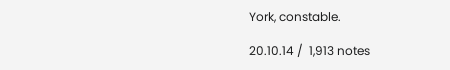York, constable.

20.10.14 /  1,913 notes